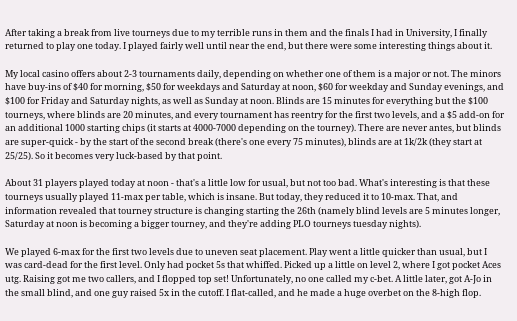After taking a break from live tourneys due to my terrible runs in them and the finals I had in University, I finally returned to play one today. I played fairly well until near the end, but there were some interesting things about it.

My local casino offers about 2-3 tournaments daily, depending on whether one of them is a major or not. The minors have buy-ins of $40 for morning, $50 for weekdays and Saturday at noon, $60 for weekday and Sunday evenings, and $100 for Friday and Saturday nights, as well as Sunday at noon. Blinds are 15 minutes for everything but the $100 tourneys, where blinds are 20 minutes, and every tournament has reentry for the first two levels, and a $5 add-on for an additional 1000 starting chips (it starts at 4000-7000 depending on the tourney). There are never antes, but blinds are super-quick - by the start of the second break (there's one every 75 minutes), blinds are at 1k/2k (they start at 25/25). So it becomes very luck-based by that point.

About 31 players played today at noon - that's a little low for usual, but not too bad. What's interesting is that these tourneys usually played 11-max per table, which is insane. But today, they reduced it to 10-max. That, and information revealed that tourney structure is changing starting the 26th (namely blind levels are 5 minutes longer, Saturday at noon is becoming a bigger tourney, and they're adding PLO tourneys tuesday nights).

We played 6-max for the first two levels due to uneven seat placement. Play went a little quicker than usual, but I was card-dead for the first level. Only had pocket 5s that whiffed. Picked up a little on level 2, where I got pocket Aces utg. Raising got me two callers, and I flopped top set! Unfortunately, no one called my c-bet. A little later, got A-Jo in the small blind, and one guy raised 5x in the cutoff. I flat-called, and he made a huge overbet on the 8-high flop.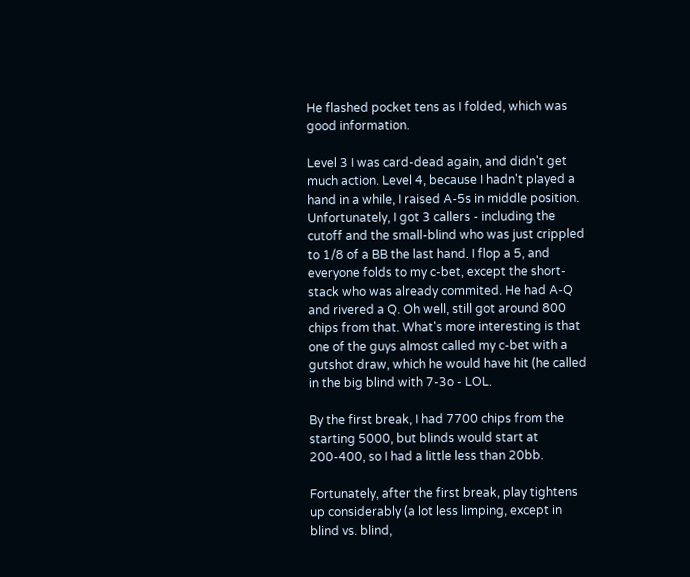He flashed pocket tens as I folded, which was good information.

Level 3 I was card-dead again, and didn't get much action. Level 4, because I hadn't played a hand in a while, I raised A-5s in middle position. Unfortunately, I got 3 callers - including the cutoff and the small-blind who was just crippled to 1/8 of a BB the last hand. I flop a 5, and everyone folds to my c-bet, except the short-stack who was already commited. He had A-Q and rivered a Q. Oh well, still got around 800 chips from that. What's more interesting is that one of the guys almost called my c-bet with a gutshot draw, which he would have hit (he called in the big blind with 7-3o - LOL.

By the first break, I had 7700 chips from the starting 5000, but blinds would start at 200-400, so I had a little less than 20bb.

Fortunately, after the first break, play tightens up considerably (a lot less limping, except in blind vs. blind,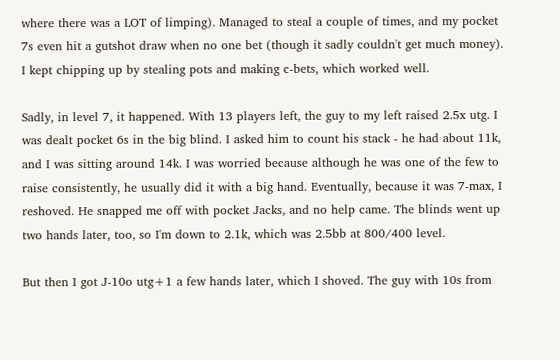where there was a LOT of limping). Managed to steal a couple of times, and my pocket 7s even hit a gutshot draw when no one bet (though it sadly couldn't get much money). I kept chipping up by stealing pots and making c-bets, which worked well.

Sadly, in level 7, it happened. With 13 players left, the guy to my left raised 2.5x utg. I was dealt pocket 6s in the big blind. I asked him to count his stack - he had about 11k, and I was sitting around 14k. I was worried because although he was one of the few to raise consistently, he usually did it with a big hand. Eventually, because it was 7-max, I reshoved. He snapped me off with pocket Jacks, and no help came. The blinds went up two hands later, too, so I'm down to 2.1k, which was 2.5bb at 800/400 level.

But then I got J-10o utg+1 a few hands later, which I shoved. The guy with 10s from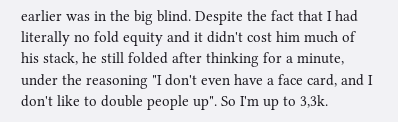earlier was in the big blind. Despite the fact that I had literally no fold equity and it didn't cost him much of his stack, he still folded after thinking for a minute, under the reasoning "I don't even have a face card, and I don't like to double people up". So I'm up to 3,3k.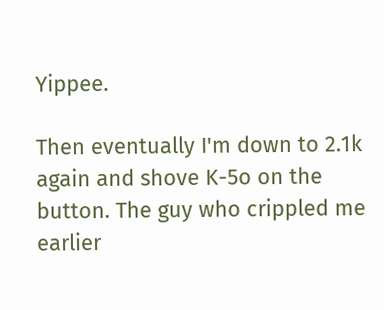Yippee.

Then eventually I'm down to 2.1k again and shove K-5o on the button. The guy who crippled me earlier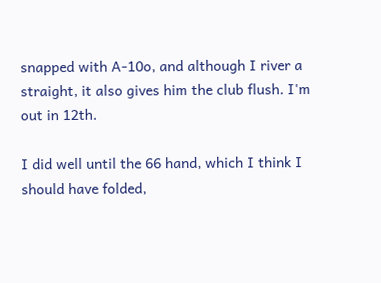snapped with A-10o, and although I river a straight, it also gives him the club flush. I'm out in 12th.

I did well until the 66 hand, which I think I should have folded,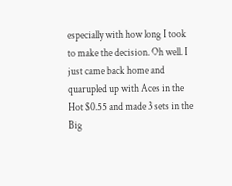especially with how long I took to make the decision. Oh well. I just came back home and quarupled up with Aces in the Hot $0.55 and made 3 sets in the Big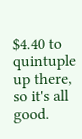$4.40 to quintuple up there, so it's all good.